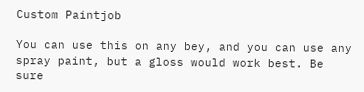Custom Paintjob

You can use this on any bey, and you can use any spray paint, but a gloss would work best. Be sure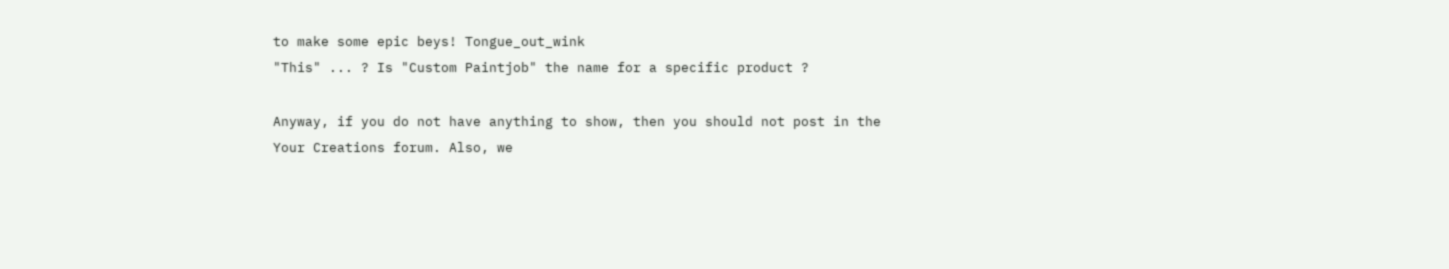to make some epic beys! Tongue_out_wink
"This" ... ? Is "Custom Paintjob" the name for a specific product ?

Anyway, if you do not have anything to show, then you should not post in the Your Creations forum. Also, we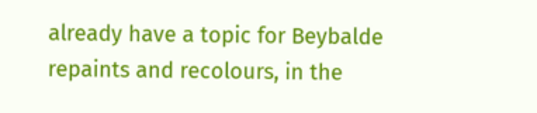already have a topic for Beybalde repaints and recolours, in the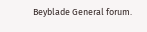Beyblade General forum.